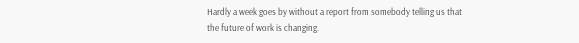Hardly a week goes by without a report from somebody telling us that the future of work is changing.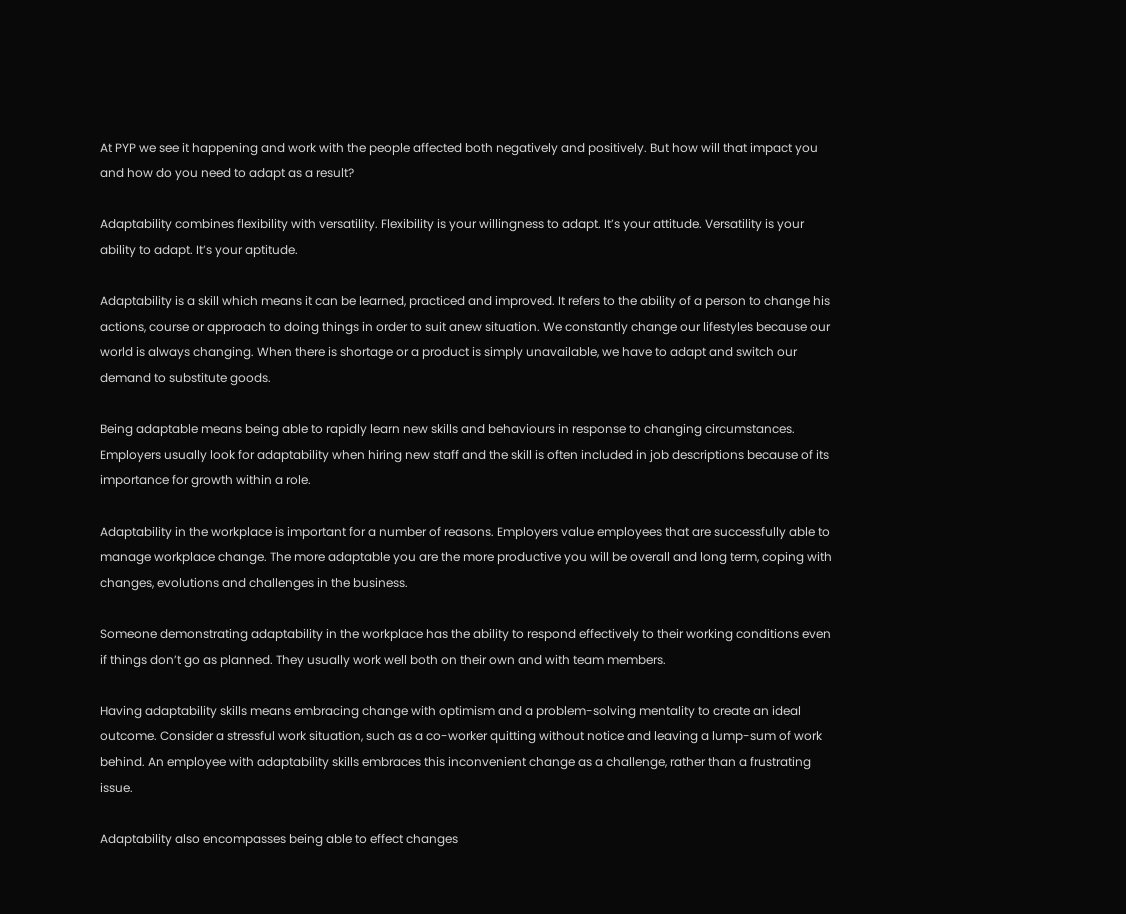At PYP we see it happening and work with the people affected both negatively and positively. But how will that impact you and how do you need to adapt as a result?

Adaptability combines flexibility with versatility. Flexibility is your willingness to adapt. It’s your attitude. Versatility is your ability to adapt. It’s your aptitude.

Adaptability is a skill which means it can be learned, practiced and improved. It refers to the ability of a person to change his actions, course or approach to doing things in order to suit anew situation. We constantly change our lifestyles because our world is always changing. When there is shortage or a product is simply unavailable, we have to adapt and switch our demand to substitute goods.

Being adaptable means being able to rapidly learn new skills and behaviours in response to changing circumstances. Employers usually look for adaptability when hiring new staff and the skill is often included in job descriptions because of its importance for growth within a role.

Adaptability in the workplace is important for a number of reasons. Employers value employees that are successfully able to manage workplace change. The more adaptable you are the more productive you will be overall and long term, coping with changes, evolutions and challenges in the business.

Someone demonstrating adaptability in the workplace has the ability to respond effectively to their working conditions even if things don’t go as planned. They usually work well both on their own and with team members.

Having adaptability skills means embracing change with optimism and a problem-solving mentality to create an ideal outcome. Consider a stressful work situation, such as a co-worker quitting without notice and leaving a lump-sum of work behind. An employee with adaptability skills embraces this inconvenient change as a challenge, rather than a frustrating issue.

Adaptability also encompasses being able to effect changes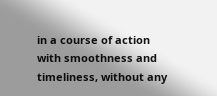in a course of action with smoothness and timeliness, without any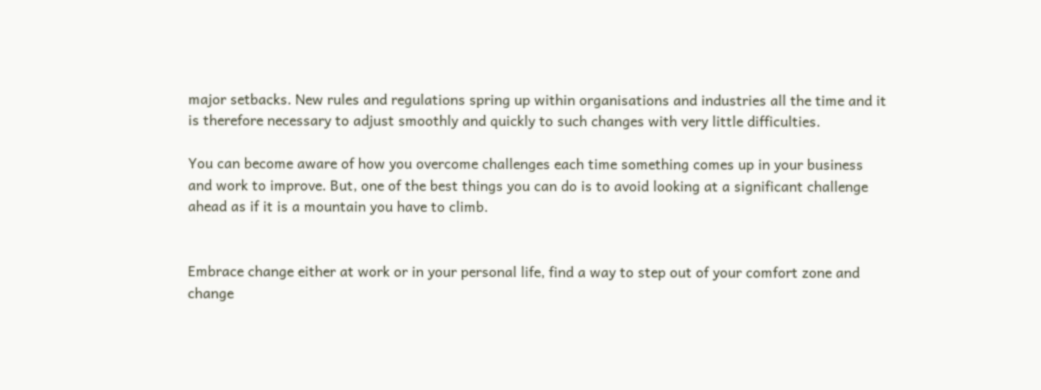major setbacks. New rules and regulations spring up within organisations and industries all the time and it is therefore necessary to adjust smoothly and quickly to such changes with very little difficulties.

You can become aware of how you overcome challenges each time something comes up in your business and work to improve. But, one of the best things you can do is to avoid looking at a significant challenge ahead as if it is a mountain you have to climb.


Embrace change either at work or in your personal life, find a way to step out of your comfort zone and change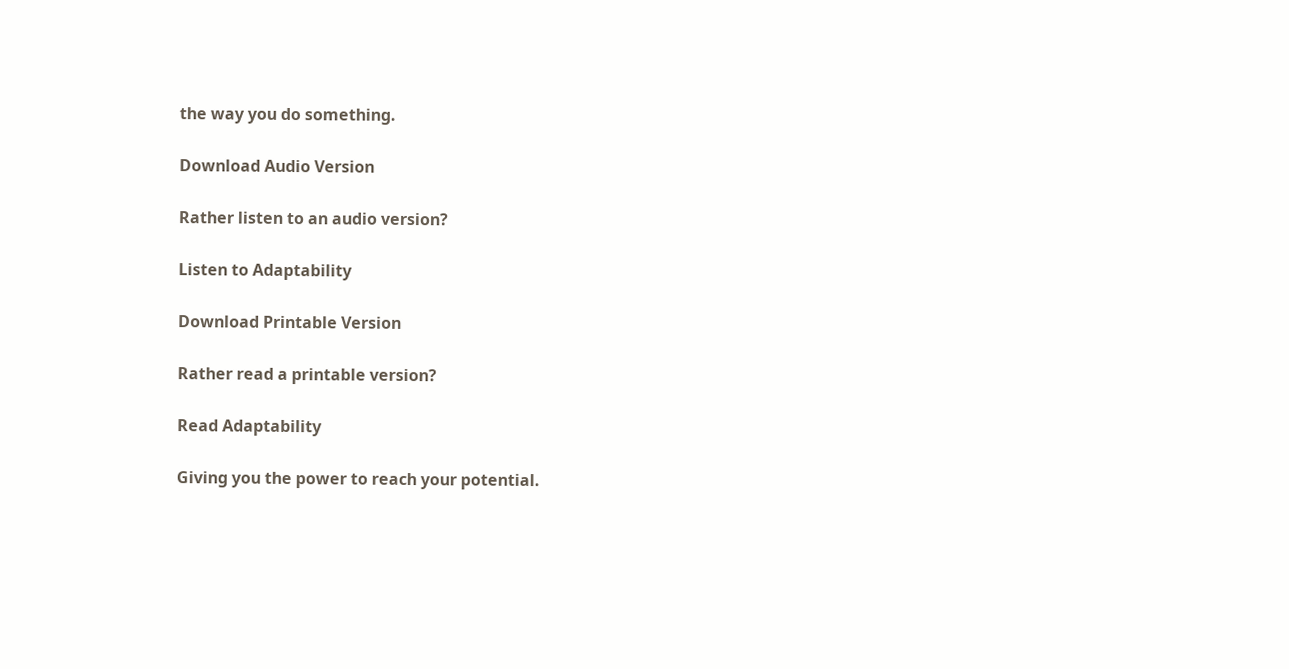the way you do something.

Download Audio Version

Rather listen to an audio version?

Listen to Adaptability

Download Printable Version

Rather read a printable version?

Read Adaptability

Giving you the power to reach your potential.